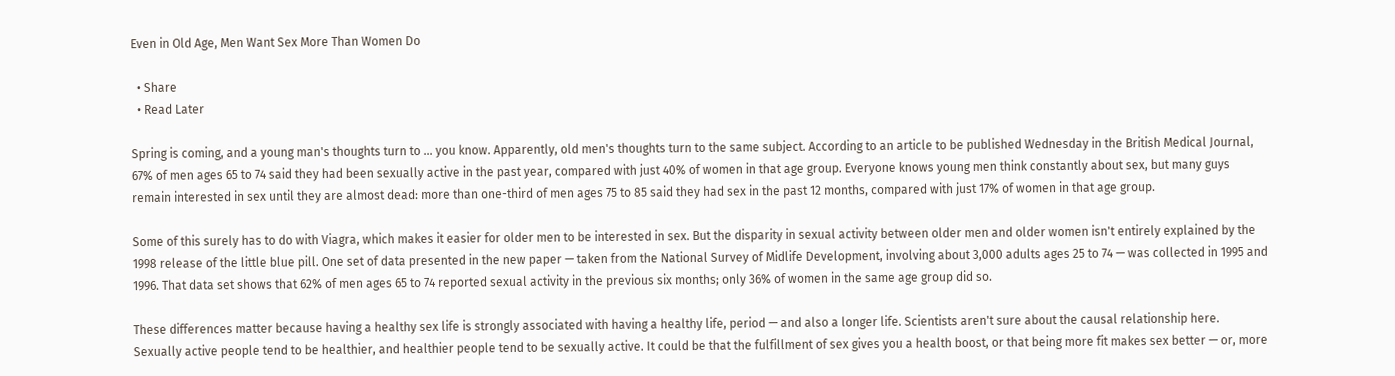Even in Old Age, Men Want Sex More Than Women Do

  • Share
  • Read Later

Spring is coming, and a young man's thoughts turn to ... you know. Apparently, old men's thoughts turn to the same subject. According to an article to be published Wednesday in the British Medical Journal, 67% of men ages 65 to 74 said they had been sexually active in the past year, compared with just 40% of women in that age group. Everyone knows young men think constantly about sex, but many guys remain interested in sex until they are almost dead: more than one-third of men ages 75 to 85 said they had sex in the past 12 months, compared with just 17% of women in that age group.

Some of this surely has to do with Viagra, which makes it easier for older men to be interested in sex. But the disparity in sexual activity between older men and older women isn't entirely explained by the 1998 release of the little blue pill. One set of data presented in the new paper — taken from the National Survey of Midlife Development, involving about 3,000 adults ages 25 to 74 — was collected in 1995 and 1996. That data set shows that 62% of men ages 65 to 74 reported sexual activity in the previous six months; only 36% of women in the same age group did so.

These differences matter because having a healthy sex life is strongly associated with having a healthy life, period — and also a longer life. Scientists aren't sure about the causal relationship here. Sexually active people tend to be healthier, and healthier people tend to be sexually active. It could be that the fulfillment of sex gives you a health boost, or that being more fit makes sex better — or, more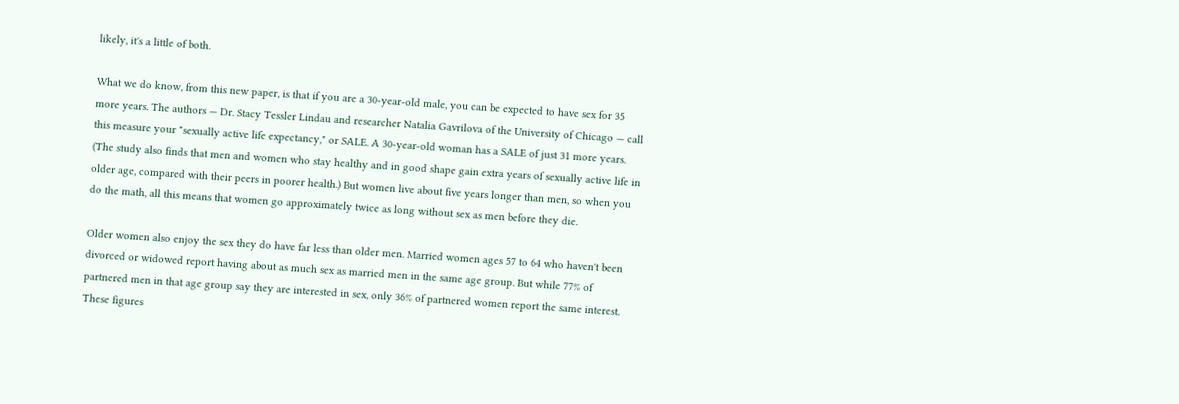likely, it's a little of both.

What we do know, from this new paper, is that if you are a 30-year-old male, you can be expected to have sex for 35 more years. The authors — Dr. Stacy Tessler Lindau and researcher Natalia Gavrilova of the University of Chicago — call this measure your "sexually active life expectancy," or SALE. A 30-year-old woman has a SALE of just 31 more years. (The study also finds that men and women who stay healthy and in good shape gain extra years of sexually active life in older age, compared with their peers in poorer health.) But women live about five years longer than men, so when you do the math, all this means that women go approximately twice as long without sex as men before they die.

Older women also enjoy the sex they do have far less than older men. Married women ages 57 to 64 who haven't been divorced or widowed report having about as much sex as married men in the same age group. But while 77% of partnered men in that age group say they are interested in sex, only 36% of partnered women report the same interest. These figures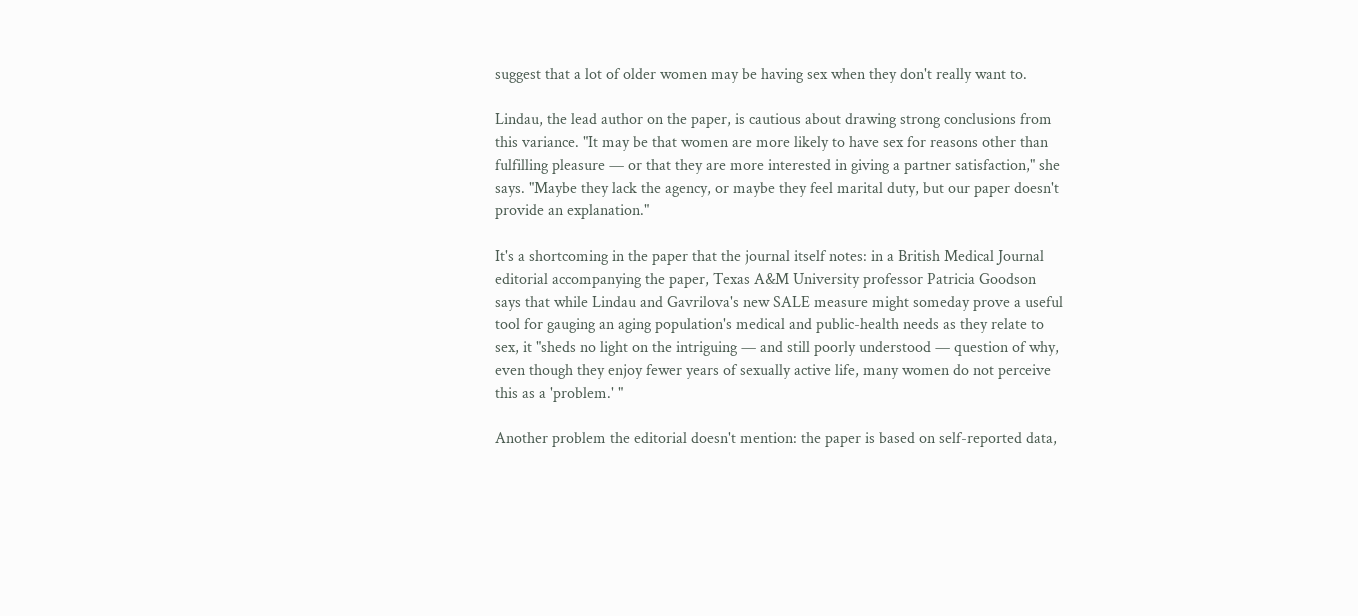suggest that a lot of older women may be having sex when they don't really want to.

Lindau, the lead author on the paper, is cautious about drawing strong conclusions from this variance. "It may be that women are more likely to have sex for reasons other than fulfilling pleasure — or that they are more interested in giving a partner satisfaction," she says. "Maybe they lack the agency, or maybe they feel marital duty, but our paper doesn't provide an explanation."

It's a shortcoming in the paper that the journal itself notes: in a British Medical Journal editorial accompanying the paper, Texas A&M University professor Patricia Goodson says that while Lindau and Gavrilova's new SALE measure might someday prove a useful tool for gauging an aging population's medical and public-health needs as they relate to sex, it "sheds no light on the intriguing — and still poorly understood — question of why, even though they enjoy fewer years of sexually active life, many women do not perceive this as a 'problem.' "

Another problem the editorial doesn't mention: the paper is based on self-reported data,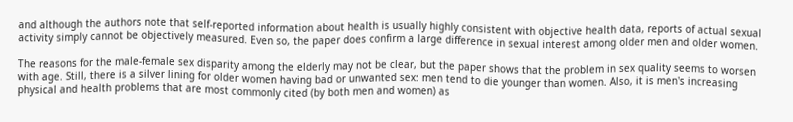and although the authors note that self-reported information about health is usually highly consistent with objective health data, reports of actual sexual activity simply cannot be objectively measured. Even so, the paper does confirm a large difference in sexual interest among older men and older women.

The reasons for the male-female sex disparity among the elderly may not be clear, but the paper shows that the problem in sex quality seems to worsen with age. Still, there is a silver lining for older women having bad or unwanted sex: men tend to die younger than women. Also, it is men's increasing physical and health problems that are most commonly cited (by both men and women) as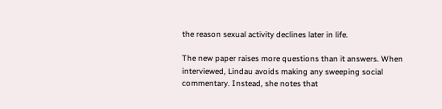the reason sexual activity declines later in life.

The new paper raises more questions than it answers. When interviewed, Lindau avoids making any sweeping social commentary. Instead, she notes that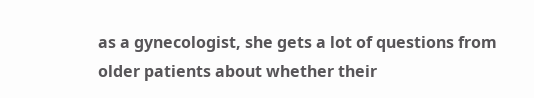as a gynecologist, she gets a lot of questions from older patients about whether their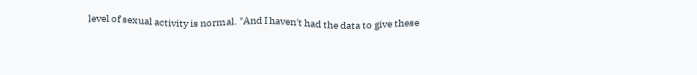level of sexual activity is normal. "And I haven't had the data to give these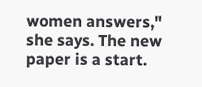women answers," she says. The new paper is a start.